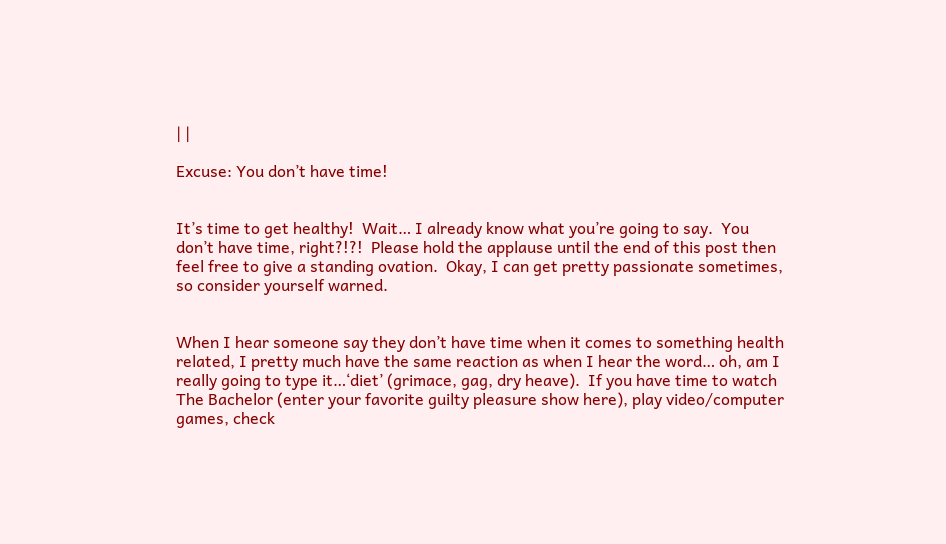| |

Excuse: You don’t have time!


It’s time to get healthy!  Wait… I already know what you’re going to say.  You don’t have time, right?!?!  Please hold the applause until the end of this post then feel free to give a standing ovation.  Okay, I can get pretty passionate sometimes, so consider yourself warned.


When I hear someone say they don’t have time when it comes to something health related, I pretty much have the same reaction as when I hear the word… oh, am I really going to type it…‘diet’ (grimace, gag, dry heave).  If you have time to watch The Bachelor (enter your favorite guilty pleasure show here), play video/computer games, check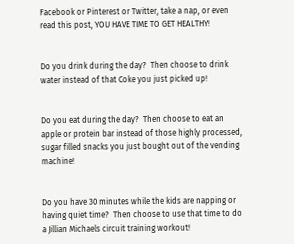Facebook or Pinterest or Twitter, take a nap, or even read this post, YOU HAVE TIME TO GET HEALTHY!


Do you drink during the day?  Then choose to drink water instead of that Coke you just picked up!


Do you eat during the day?  Then choose to eat an apple or protein bar instead of those highly processed, sugar filled snacks you just bought out of the vending machine!


Do you have 30 minutes while the kids are napping or having quiet time?  Then choose to use that time to do a Jillian Michaels circuit training workout!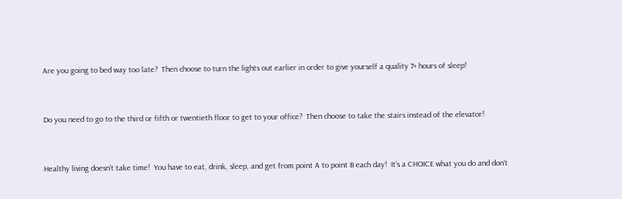Are you going to bed way too late?  Then choose to turn the lights out earlier in order to give yourself a quality 7+ hours of sleep!


Do you need to go to the third or fifth or twentieth floor to get to your office?  Then choose to take the stairs instead of the elevator!


Healthy living doesn’t take time!  You have to eat, drink, sleep, and get from point A to point B each day!  It’s a CHOICE what you do and don’t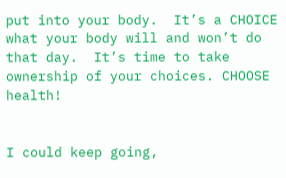put into your body.  It’s a CHOICE what your body will and won’t do that day.  It’s time to take ownership of your choices. CHOOSE health!


I could keep going,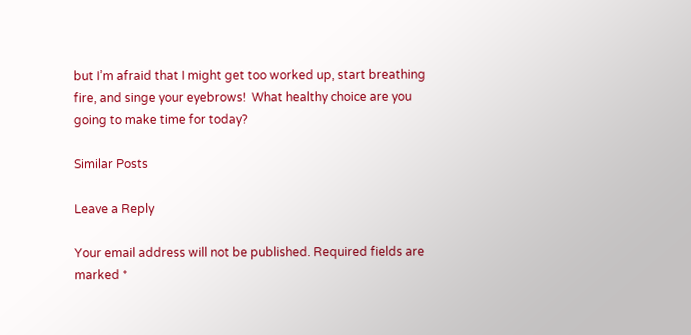but I’m afraid that I might get too worked up, start breathing fire, and singe your eyebrows!  What healthy choice are you going to make time for today?

Similar Posts

Leave a Reply

Your email address will not be published. Required fields are marked *